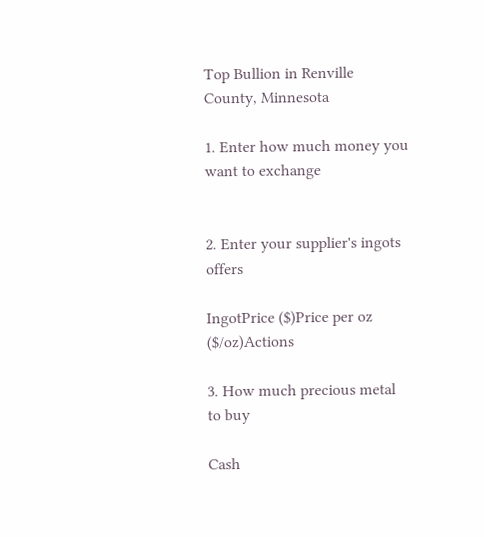Top Bullion in Renville County, Minnesota

1. Enter how much money you want to exchange


2. Enter your supplier's ingots offers

IngotPrice ($)Price per oz ($/oz)Actions

3. How much precious metal to buy

Cash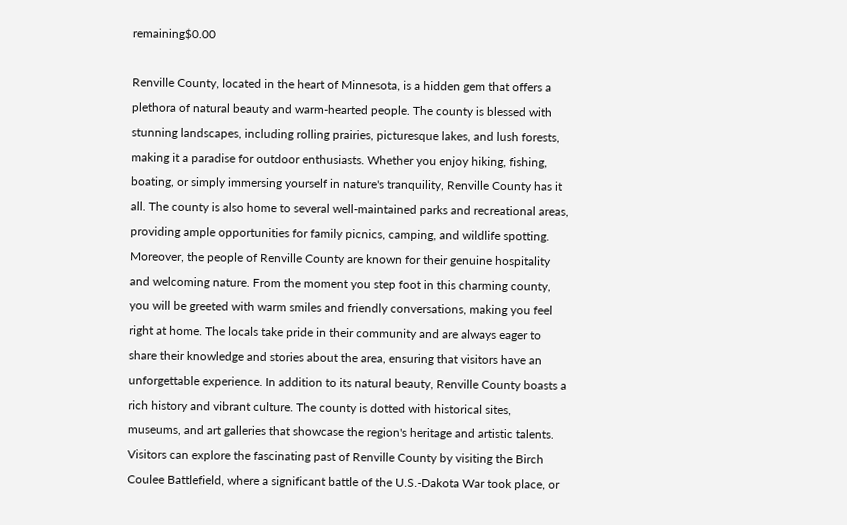remaining$0.00

Renville County, located in the heart of Minnesota, is a hidden gem that offers a plethora of natural beauty and warm-hearted people. The county is blessed with stunning landscapes, including rolling prairies, picturesque lakes, and lush forests, making it a paradise for outdoor enthusiasts. Whether you enjoy hiking, fishing, boating, or simply immersing yourself in nature's tranquility, Renville County has it all. The county is also home to several well-maintained parks and recreational areas, providing ample opportunities for family picnics, camping, and wildlife spotting. Moreover, the people of Renville County are known for their genuine hospitality and welcoming nature. From the moment you step foot in this charming county, you will be greeted with warm smiles and friendly conversations, making you feel right at home. The locals take pride in their community and are always eager to share their knowledge and stories about the area, ensuring that visitors have an unforgettable experience. In addition to its natural beauty, Renville County boasts a rich history and vibrant culture. The county is dotted with historical sites, museums, and art galleries that showcase the region's heritage and artistic talents. Visitors can explore the fascinating past of Renville County by visiting the Birch Coulee Battlefield, where a significant battle of the U.S.-Dakota War took place, or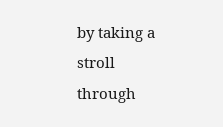by taking a stroll through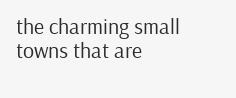the charming small towns that are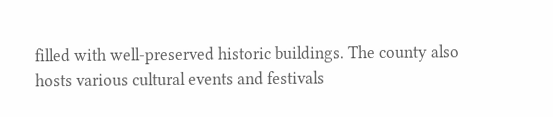filled with well-preserved historic buildings. The county also hosts various cultural events and festivals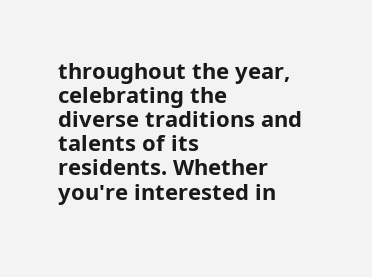throughout the year, celebrating the diverse traditions and talents of its residents. Whether you're interested in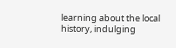learning about the local history, indulging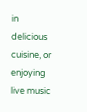in delicious cuisine, or enjoying live music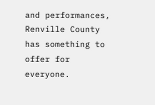and performances, Renville County has something to offer for everyone.